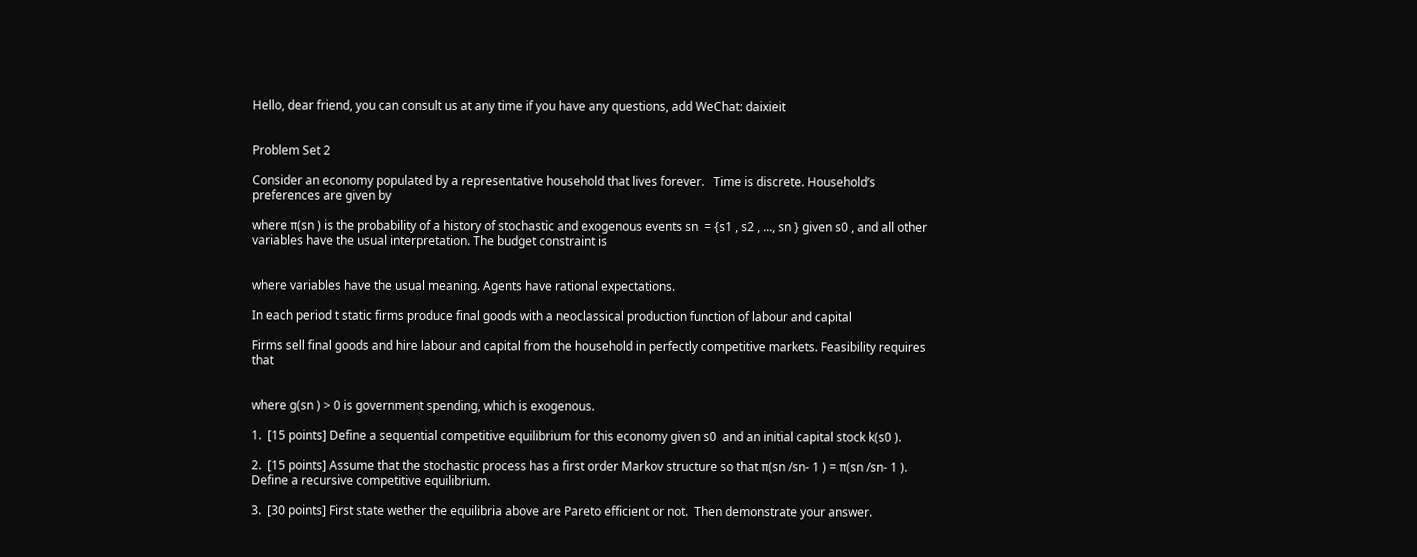Hello, dear friend, you can consult us at any time if you have any questions, add WeChat: daixieit


Problem Set 2

Consider an economy populated by a representative household that lives forever.   Time is discrete. Household’s preferences are given by

where π(sn ) is the probability of a history of stochastic and exogenous events sn  = {s1 , s2 , ..., sn } given s0 , and all other variables have the usual interpretation. The budget constraint is


where variables have the usual meaning. Agents have rational expectations.

In each period t static firms produce final goods with a neoclassical production function of labour and capital

Firms sell final goods and hire labour and capital from the household in perfectly competitive markets. Feasibility requires that


where g(sn ) > 0 is government spending, which is exogenous.

1.  [15 points] Define a sequential competitive equilibrium for this economy given s0  and an initial capital stock k(s0 ).

2.  [15 points] Assume that the stochastic process has a first order Markov structure so that π(sn /sn- 1 ) = π(sn /sn- 1 ). Define a recursive competitive equilibrium.

3.  [30 points] First state wether the equilibria above are Pareto efficient or not.  Then demonstrate your answer.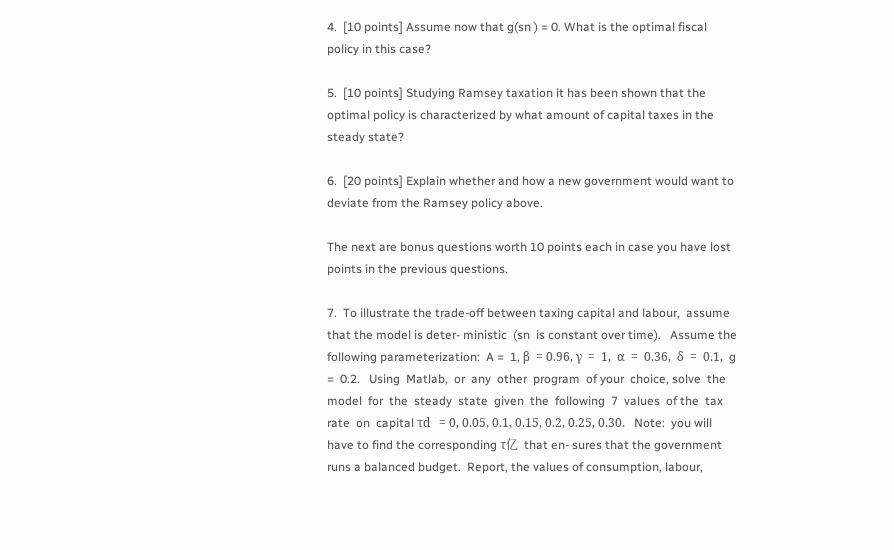4.  [10 points] Assume now that g(sn ) = 0. What is the optimal fiscal policy in this case?

5.  [10 points] Studying Ramsey taxation it has been shown that the optimal policy is characterized by what amount of capital taxes in the steady state?

6.  [20 points] Explain whether and how a new government would want to deviate from the Ramsey policy above.

The next are bonus questions worth 10 points each in case you have lost points in the previous questions.

7.  To illustrate the trade-off between taxing capital and labour,  assume that the model is deter- ministic  (sn  is constant over time).   Assume the following parameterization:  A =  1, β  = 0.96, γ  =  1,  α  =  0.36,  δ  =  0.1,  g  =  0.2.   Using  Matlab,  or  any  other  program  of your  choice, solve  the  model  for  the  steady  state  given  the  following  7  values  of the  tax  rate  on  capital τd   = 0, 0.05, 0.1, 0.15, 0.2, 0.25, 0.30.   Note:  you will have to find the corresponding τ亿  that en- sures that the government runs a balanced budget.  Report, the values of consumption, labour,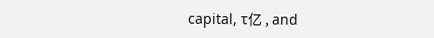capital, τ亿 , and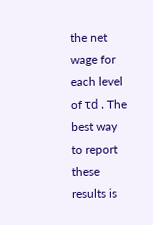the net wage for each level of τd . The best way to report these results is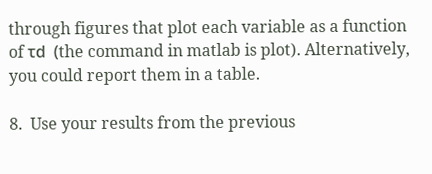through figures that plot each variable as a function of τd  (the command in matlab is plot). Alternatively, you could report them in a table.

8.  Use your results from the previous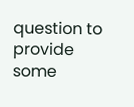question to provide some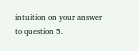intuition on your answer to question 5.